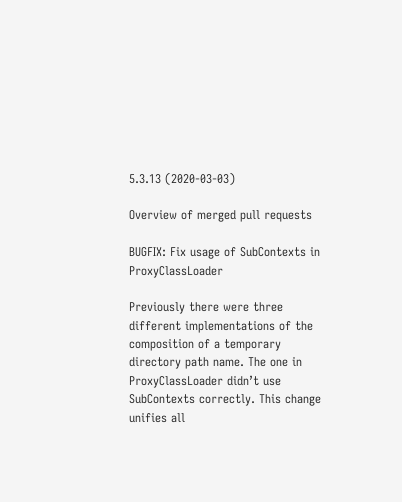5.3.13 (2020-03-03)

Overview of merged pull requests

BUGFIX: Fix usage of SubContexts in ProxyClassLoader

Previously there were three different implementations of the composition of a temporary directory path name. The one in ProxyClassLoader didn’t use SubContexts correctly. This change unifies all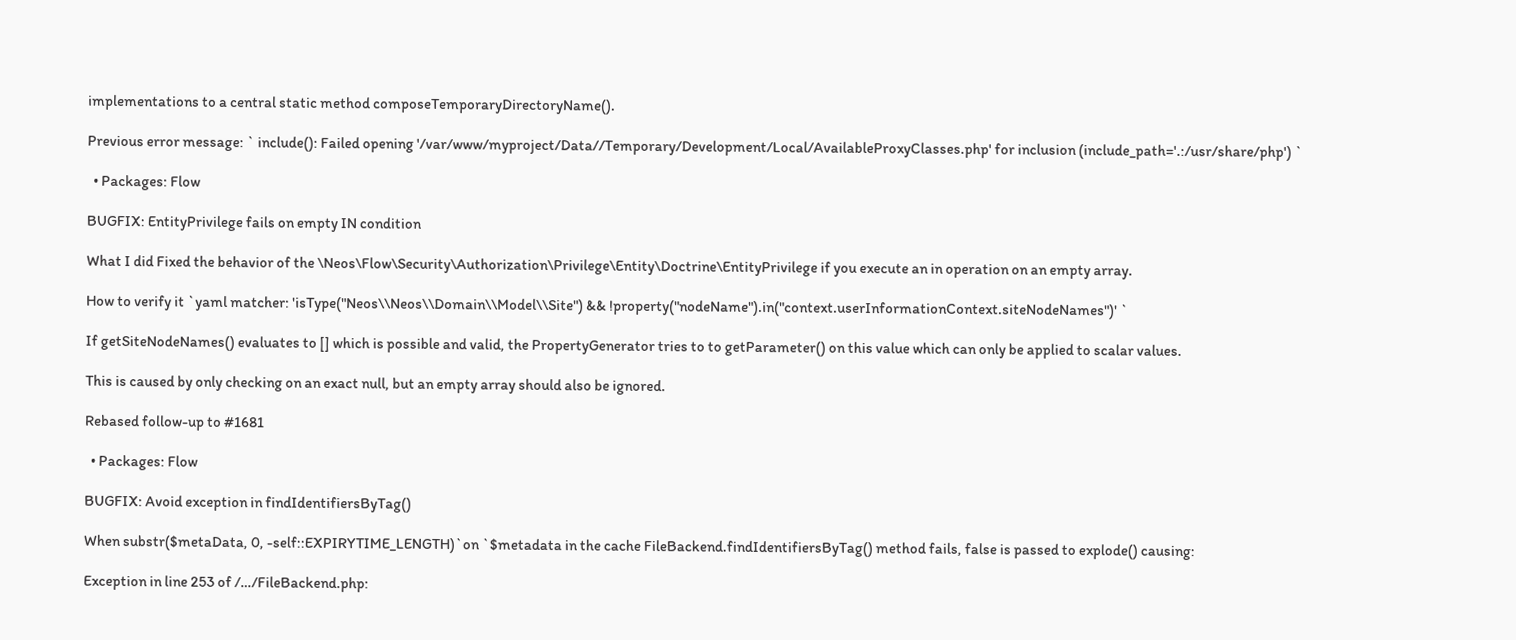implementations to a central static method composeTemporaryDirectoryName().

Previous error message: ` include(): Failed opening '/var/www/myproject/Data//Temporary/Development/Local/AvailableProxyClasses.php' for inclusion (include_path='.:/usr/share/php') `

  • Packages: Flow

BUGFIX: EntityPrivilege fails on empty IN condition

What I did Fixed the behavior of the \Neos\Flow\Security\Authorization\Privilege\Entity\Doctrine\EntityPrivilege if you execute an in operation on an empty array.

How to verify it `yaml matcher: 'isType("Neos\\Neos\\Domain\\Model\\Site") && !property("nodeName").in("context.userInformationContext.siteNodeNames")' `

If getSiteNodeNames() evaluates to [] which is possible and valid, the PropertyGenerator tries to to getParameter() on this value which can only be applied to scalar values.

This is caused by only checking on an exact null, but an empty array should also be ignored.

Rebased follow-up to #1681

  • Packages: Flow

BUGFIX: Avoid exception in findIdentifiersByTag()

When substr($metaData, 0, -self::EXPIRYTIME_LENGTH)`on `$metadata in the cache FileBackend.findIdentifiersByTag() method fails, false is passed to explode() causing:

Exception in line 253 of /…/FileBackend.php: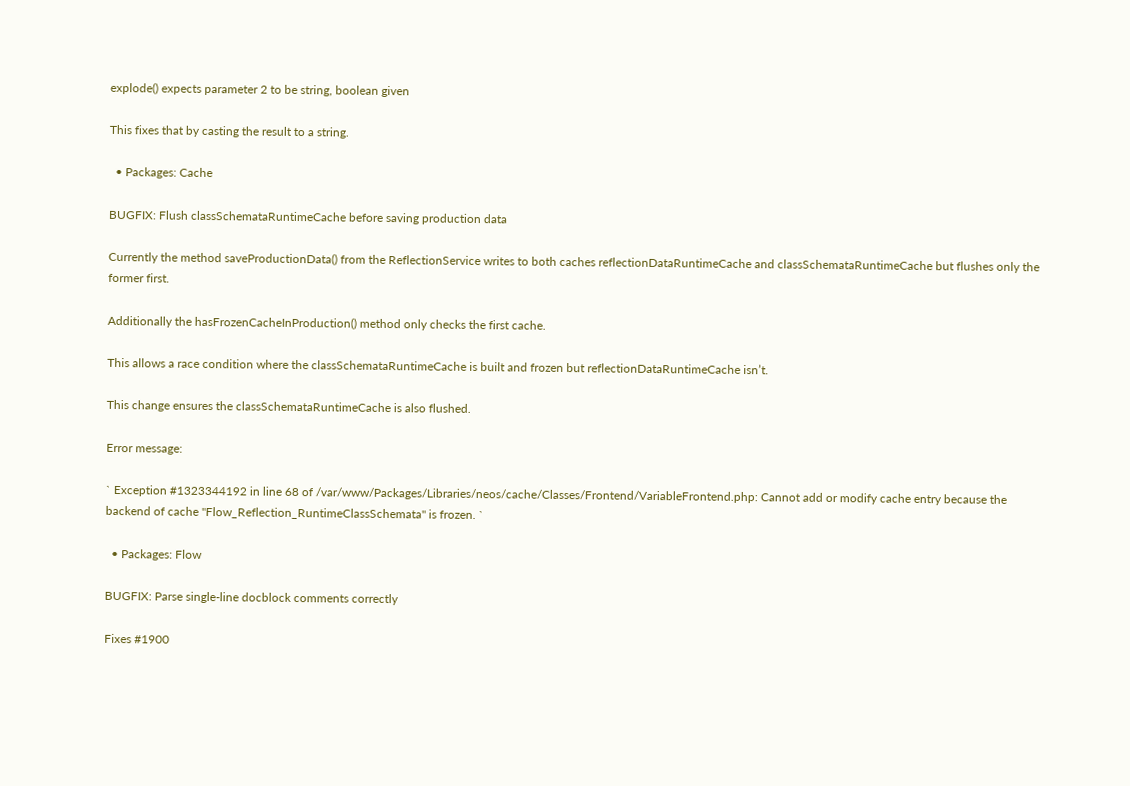explode() expects parameter 2 to be string, boolean given

This fixes that by casting the result to a string.

  • Packages: Cache

BUGFIX: Flush classSchemataRuntimeCache before saving production data

Currently the method saveProductionData() from the ReflectionService writes to both caches reflectionDataRuntimeCache and classSchemataRuntimeCache but flushes only the former first.

Additionally the hasFrozenCacheInProduction() method only checks the first cache.

This allows a race condition where the classSchemataRuntimeCache is built and frozen but reflectionDataRuntimeCache isn’t.

This change ensures the classSchemataRuntimeCache is also flushed.

Error message:

` Exception #1323344192 in line 68 of /var/www/Packages/Libraries/neos/cache/Classes/Frontend/VariableFrontend.php: Cannot add or modify cache entry because the backend of cache "Flow_Reflection_RuntimeClassSchemata" is frozen. `

  • Packages: Flow

BUGFIX: Parse single-line docblock comments correctly

Fixes #1900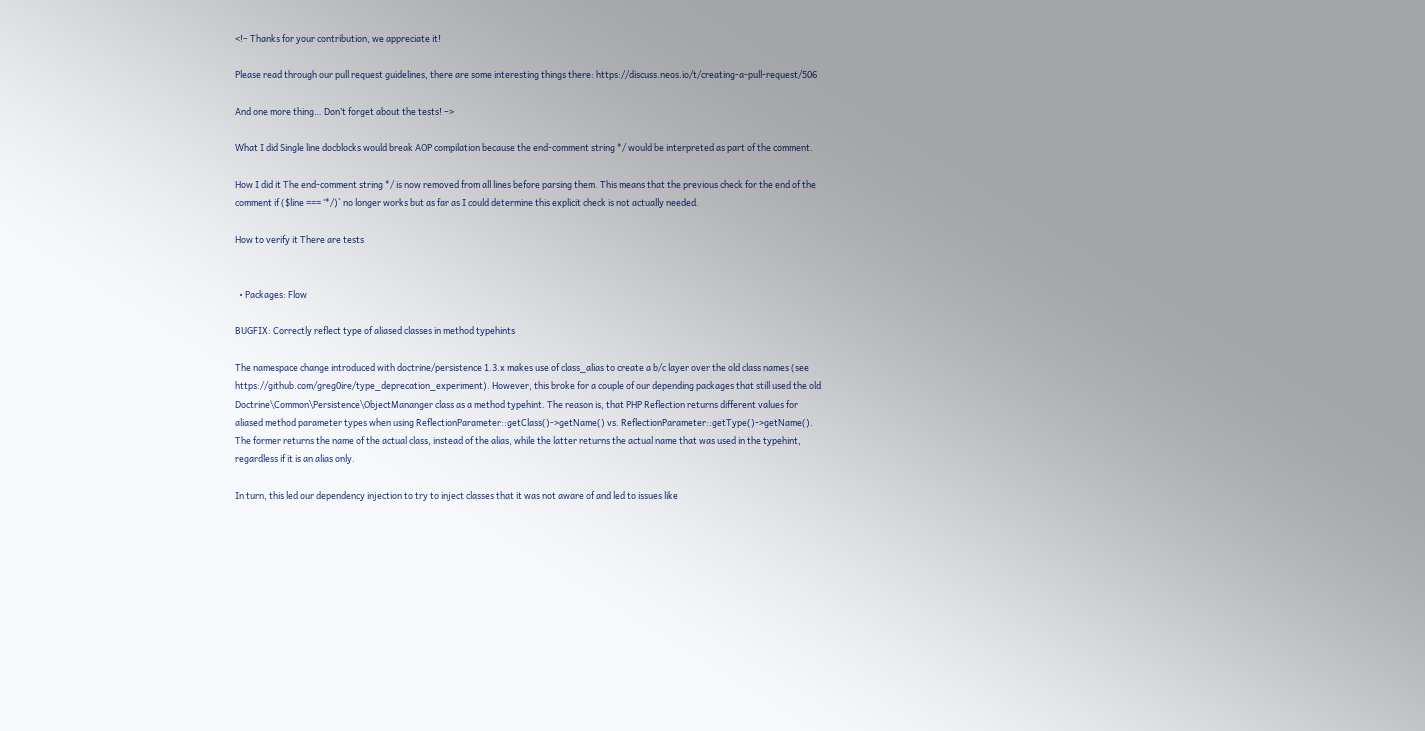<!– Thanks for your contribution, we appreciate it!

Please read through our pull request guidelines, there are some interesting things there: https://discuss.neos.io/t/creating-a-pull-request/506

And one more thing… Don’t forget about the tests! –>

What I did Single line docblocks would break AOP compilation because the end-comment string */ would be interpreted as part of the comment.

How I did it The end-comment string */ is now removed from all lines before parsing them. This means that the previous check for the end of the comment if ($line === ‘*/)` no longer works but as far as I could determine this explicit check is not actually needed.

How to verify it There are tests


  • Packages: Flow

BUGFIX: Correctly reflect type of aliased classes in method typehints

The namespace change introduced with doctrine/persistence 1.3.x makes use of class_alias to create a b/c layer over the old class names (see https://github.com/greg0ire/type_deprecation_experiment). However, this broke for a couple of our depending packages that still used the old Doctrine\Common\Persistence\ObjectMananger class as a method typehint. The reason is, that PHP Reflection returns different values for aliased method parameter types when using ReflectionParameter::getClass()->getName() vs. ReflectionParameter::getType()->getName(). The former returns the name of the actual class, instead of the alias, while the latter returns the actual name that was used in the typehint, regardless if it is an alias only.

In turn, this led our dependency injection to try to inject classes that it was not aware of and led to issues like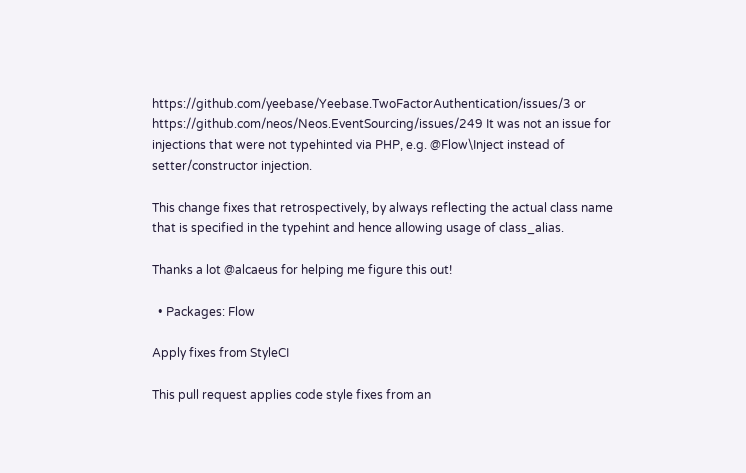https://github.com/yeebase/Yeebase.TwoFactorAuthentication/issues/3 or https://github.com/neos/Neos.EventSourcing/issues/249 It was not an issue for injections that were not typehinted via PHP, e.g. @Flow\Inject instead of setter/constructor injection.

This change fixes that retrospectively, by always reflecting the actual class name that is specified in the typehint and hence allowing usage of class_alias.

Thanks a lot @alcaeus for helping me figure this out!

  • Packages: Flow

Apply fixes from StyleCI

This pull request applies code style fixes from an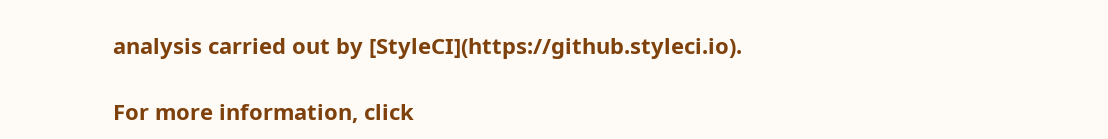analysis carried out by [StyleCI](https://github.styleci.io).

For more information, click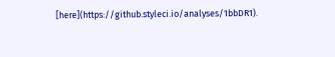[here](https://github.styleci.io/analyses/1bbDR1).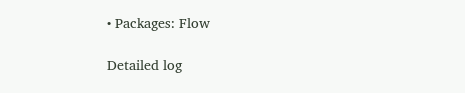• Packages: Flow

Detailed log